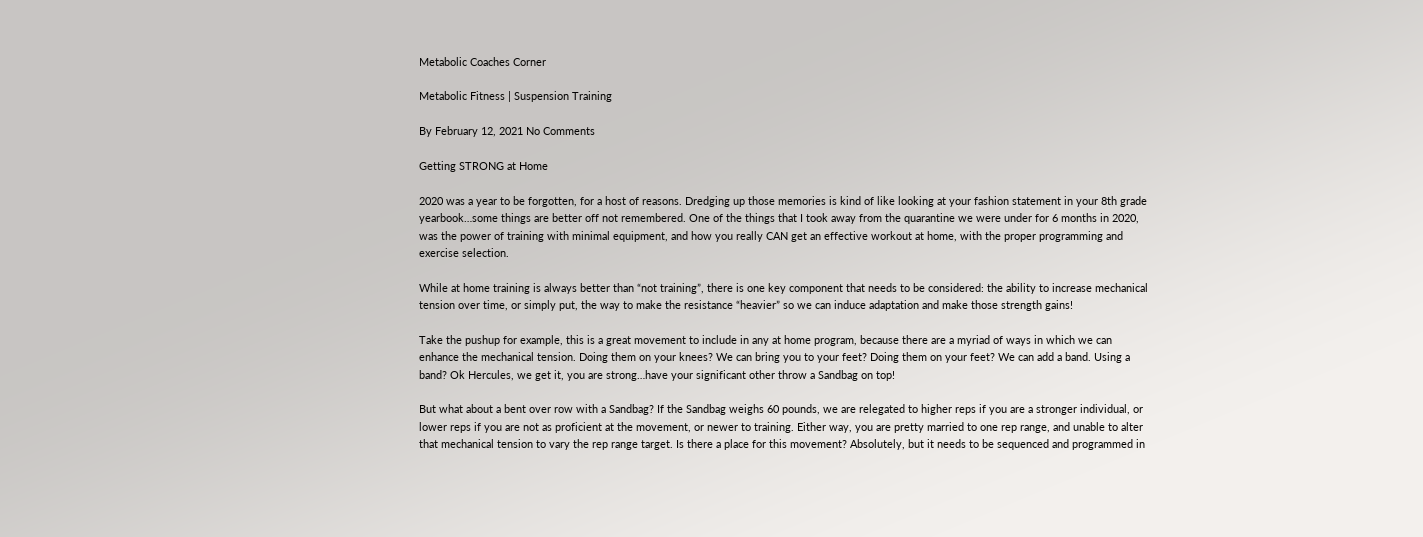Metabolic Coaches Corner

Metabolic Fitness | Suspension Training

By February 12, 2021 No Comments

Getting STRONG at Home

2020 was a year to be forgotten, for a host of reasons. Dredging up those memories is kind of like looking at your fashion statement in your 8th grade yearbook…some things are better off not remembered. One of the things that I took away from the quarantine we were under for 6 months in 2020, was the power of training with minimal equipment, and how you really CAN get an effective workout at home, with the proper programming and exercise selection.

While at home training is always better than “not training”, there is one key component that needs to be considered: the ability to increase mechanical tension over time, or simply put, the way to make the resistance “heavier” so we can induce adaptation and make those strength gains!

Take the pushup for example, this is a great movement to include in any at home program, because there are a myriad of ways in which we can enhance the mechanical tension. Doing them on your knees? We can bring you to your feet? Doing them on your feet? We can add a band. Using a band? Ok Hercules, we get it, you are strong…have your significant other throw a Sandbag on top!

But what about a bent over row with a Sandbag? If the Sandbag weighs 60 pounds, we are relegated to higher reps if you are a stronger individual, or lower reps if you are not as proficient at the movement, or newer to training. Either way, you are pretty married to one rep range, and unable to alter that mechanical tension to vary the rep range target. Is there a place for this movement? Absolutely, but it needs to be sequenced and programmed in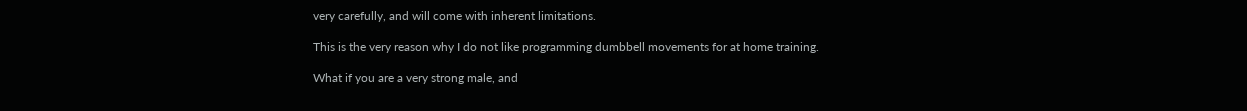very carefully, and will come with inherent limitations.

This is the very reason why I do not like programming dumbbell movements for at home training.

What if you are a very strong male, and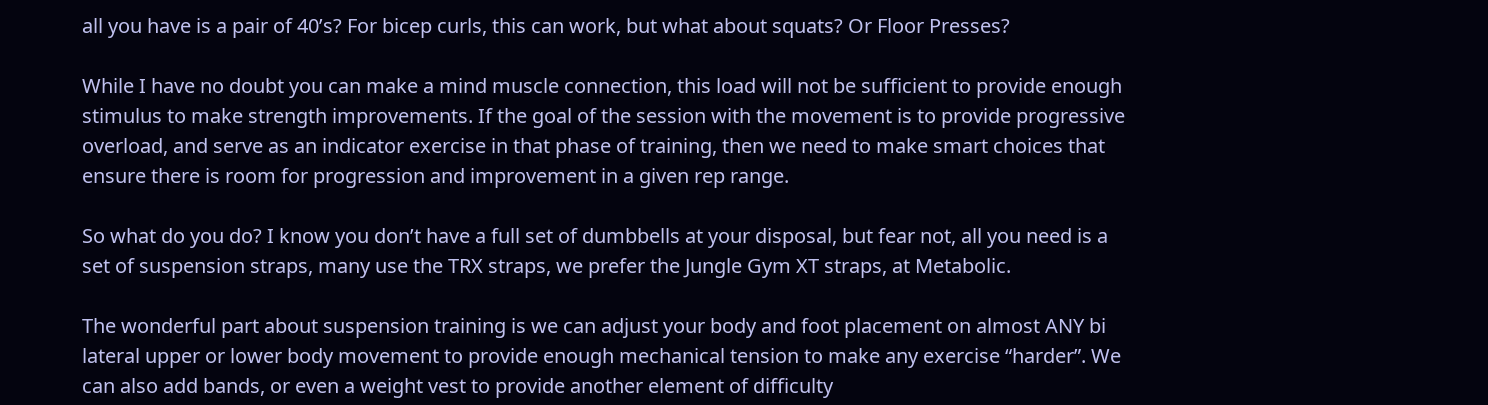all you have is a pair of 40’s? For bicep curls, this can work, but what about squats? Or Floor Presses?

While I have no doubt you can make a mind muscle connection, this load will not be sufficient to provide enough stimulus to make strength improvements. If the goal of the session with the movement is to provide progressive overload, and serve as an indicator exercise in that phase of training, then we need to make smart choices that ensure there is room for progression and improvement in a given rep range.

So what do you do? I know you don’t have a full set of dumbbells at your disposal, but fear not, all you need is a set of suspension straps, many use the TRX straps, we prefer the Jungle Gym XT straps, at Metabolic.

The wonderful part about suspension training is we can adjust your body and foot placement on almost ANY bi lateral upper or lower body movement to provide enough mechanical tension to make any exercise “harder”. We can also add bands, or even a weight vest to provide another element of difficulty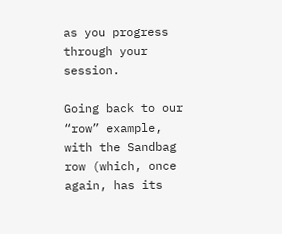as you progress through your session.

Going back to our “row” example, with the Sandbag row (which, once again, has its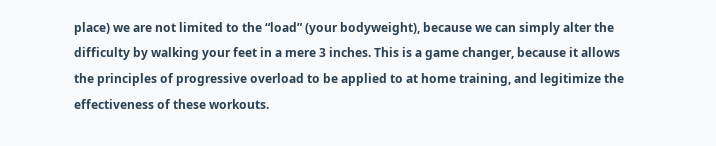place) we are not limited to the “load” (your bodyweight), because we can simply alter the difficulty by walking your feet in a mere 3 inches. This is a game changer, because it allows the principles of progressive overload to be applied to at home training, and legitimize the effectiveness of these workouts.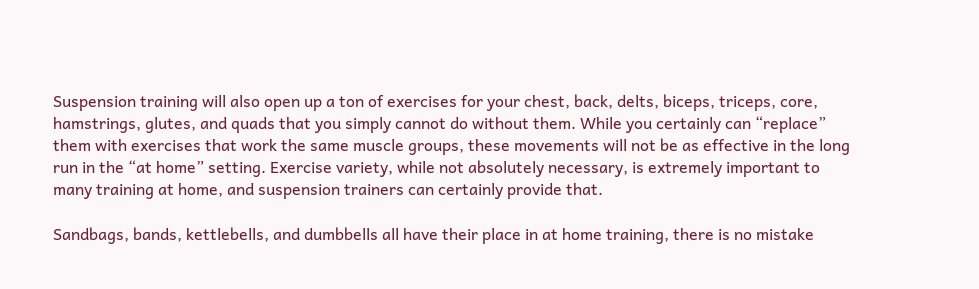Suspension training will also open up a ton of exercises for your chest, back, delts, biceps, triceps, core, hamstrings, glutes, and quads that you simply cannot do without them. While you certainly can “replace” them with exercises that work the same muscle groups, these movements will not be as effective in the long run in the “at home” setting. Exercise variety, while not absolutely necessary, is extremely important to many training at home, and suspension trainers can certainly provide that.

Sandbags, bands, kettlebells, and dumbbells all have their place in at home training, there is no mistake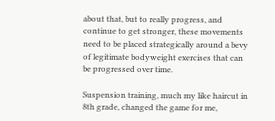about that, but to really progress, and continue to get stronger, these movements need to be placed strategically around a bevy of legitimate bodyweight exercises that can be progressed over time.

Suspension training, much my like haircut in 8th grade, changed the game for me,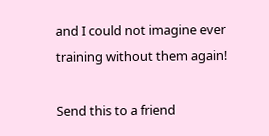and I could not imagine ever training without them again!

Send this to a friend